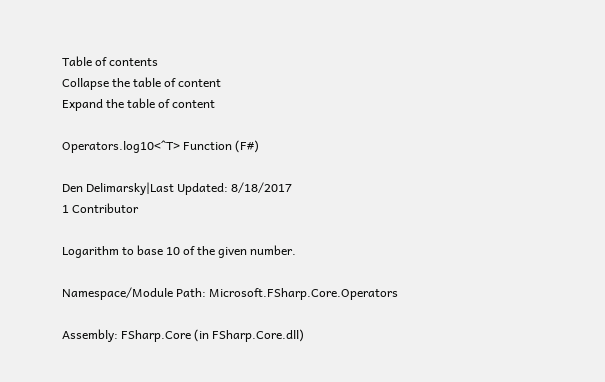Table of contents
Collapse the table of content
Expand the table of content

Operators.log10<^T> Function (F#)

Den Delimarsky|Last Updated: 8/18/2017
1 Contributor

Logarithm to base 10 of the given number.

Namespace/Module Path: Microsoft.FSharp.Core.Operators

Assembly: FSharp.Core (in FSharp.Core.dll)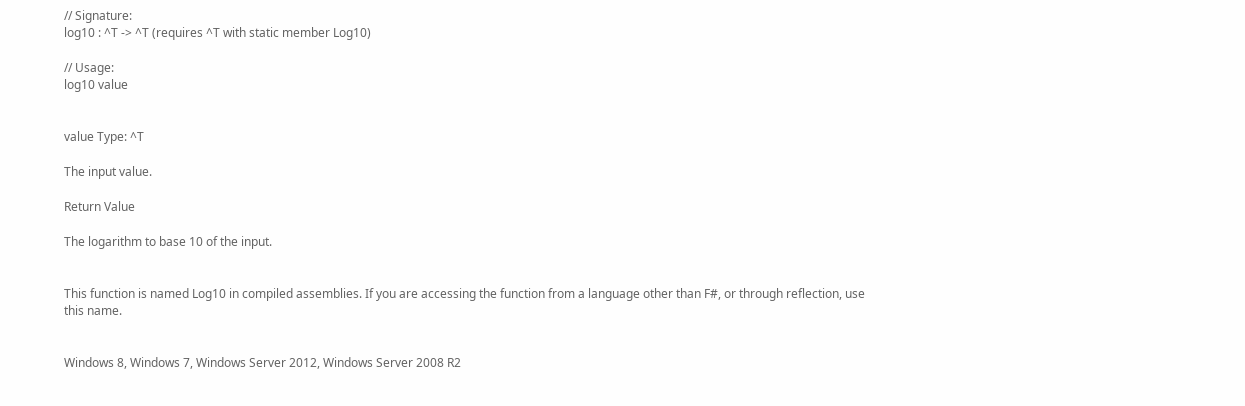// Signature:
log10 : ^T -> ^T (requires ^T with static member Log10)

// Usage:
log10 value


value Type: ^T

The input value.

Return Value

The logarithm to base 10 of the input.


This function is named Log10 in compiled assemblies. If you are accessing the function from a language other than F#, or through reflection, use this name.


Windows 8, Windows 7, Windows Server 2012, Windows Server 2008 R2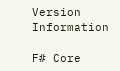Version Information

F# Core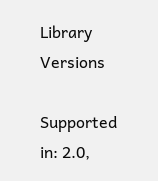Library Versions

Supported in: 2.0,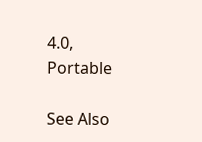4.0, Portable

See Also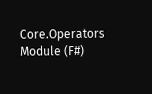Core.Operators Module (F#)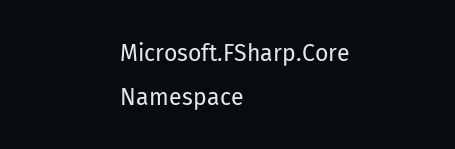Microsoft.FSharp.Core Namespace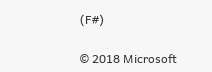(F#)

© 2018 Microsoft